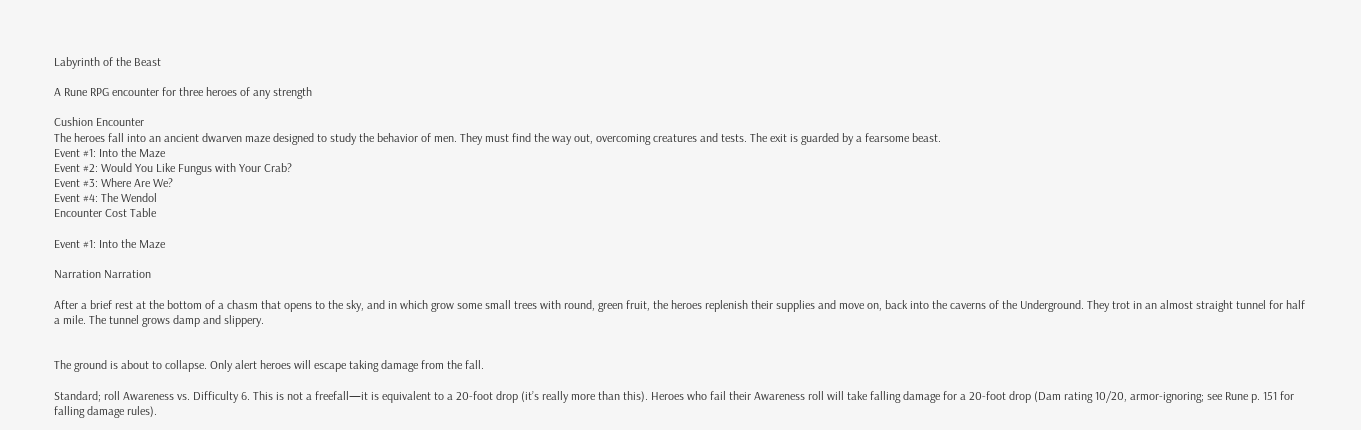Labyrinth of the Beast

A Rune RPG encounter for three heroes of any strength

Cushion Encounter
The heroes fall into an ancient dwarven maze designed to study the behavior of men. They must find the way out, overcoming creatures and tests. The exit is guarded by a fearsome beast.
Event #1: Into the Maze
Event #2: Would You Like Fungus with Your Crab?
Event #3: Where Are We?
Event #4: The Wendol
Encounter Cost Table

Event #1: Into the Maze

Narration Narration

After a brief rest at the bottom of a chasm that opens to the sky, and in which grow some small trees with round, green fruit, the heroes replenish their supplies and move on, back into the caverns of the Underground. They trot in an almost straight tunnel for half a mile. The tunnel grows damp and slippery.


The ground is about to collapse. Only alert heroes will escape taking damage from the fall.

Standard; roll Awareness vs. Difficulty 6. This is not a freefall—it is equivalent to a 20-foot drop (it’s really more than this). Heroes who fail their Awareness roll will take falling damage for a 20-foot drop (Dam rating 10/20, armor-ignoring; see Rune p. 151 for falling damage rules).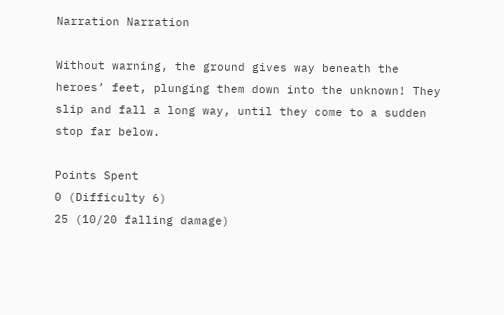Narration Narration

Without warning, the ground gives way beneath the heroes’ feet, plunging them down into the unknown! They slip and fall a long way, until they come to a sudden stop far below.

Points Spent
0 (Difficulty 6)
25 (10/20 falling damage)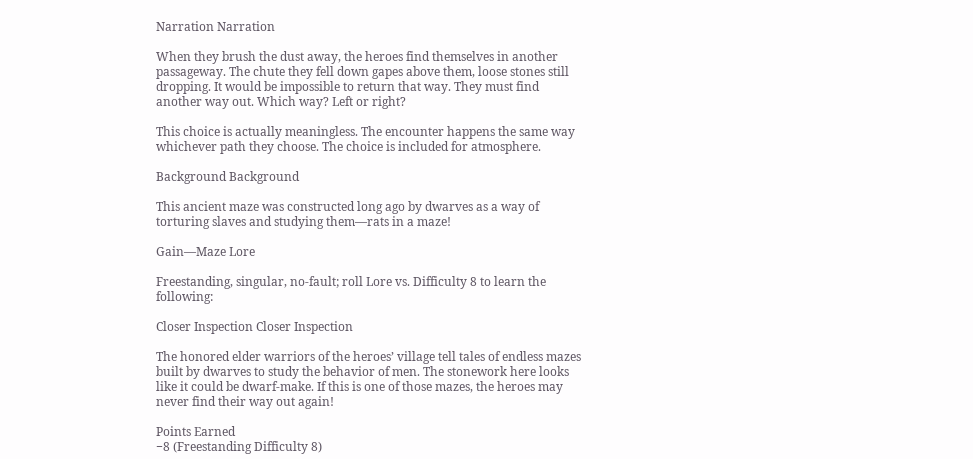Narration Narration

When they brush the dust away, the heroes find themselves in another passageway. The chute they fell down gapes above them, loose stones still dropping. It would be impossible to return that way. They must find another way out. Which way? Left or right?

This choice is actually meaningless. The encounter happens the same way whichever path they choose. The choice is included for atmosphere.

Background Background

This ancient maze was constructed long ago by dwarves as a way of torturing slaves and studying them—rats in a maze!

Gain—Maze Lore

Freestanding, singular, no-fault; roll Lore vs. Difficulty 8 to learn the following:

Closer Inspection Closer Inspection

The honored elder warriors of the heroes’ village tell tales of endless mazes built by dwarves to study the behavior of men. The stonework here looks like it could be dwarf-make. If this is one of those mazes, the heroes may never find their way out again!

Points Earned
−8 (Freestanding Difficulty 8)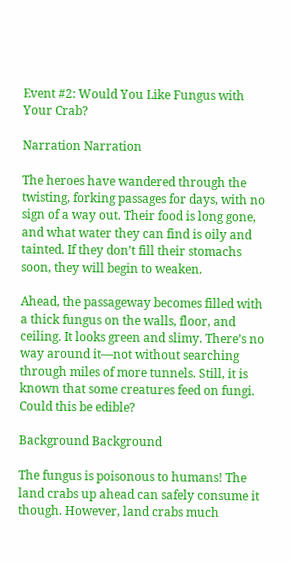Event #2: Would You Like Fungus with Your Crab?

Narration Narration

The heroes have wandered through the twisting, forking passages for days, with no sign of a way out. Their food is long gone, and what water they can find is oily and tainted. If they don’t fill their stomachs soon, they will begin to weaken.

Ahead, the passageway becomes filled with a thick fungus on the walls, floor, and ceiling. It looks green and slimy. There’s no way around it—not without searching through miles of more tunnels. Still, it is known that some creatures feed on fungi. Could this be edible?

Background Background

The fungus is poisonous to humans! The land crabs up ahead can safely consume it though. However, land crabs much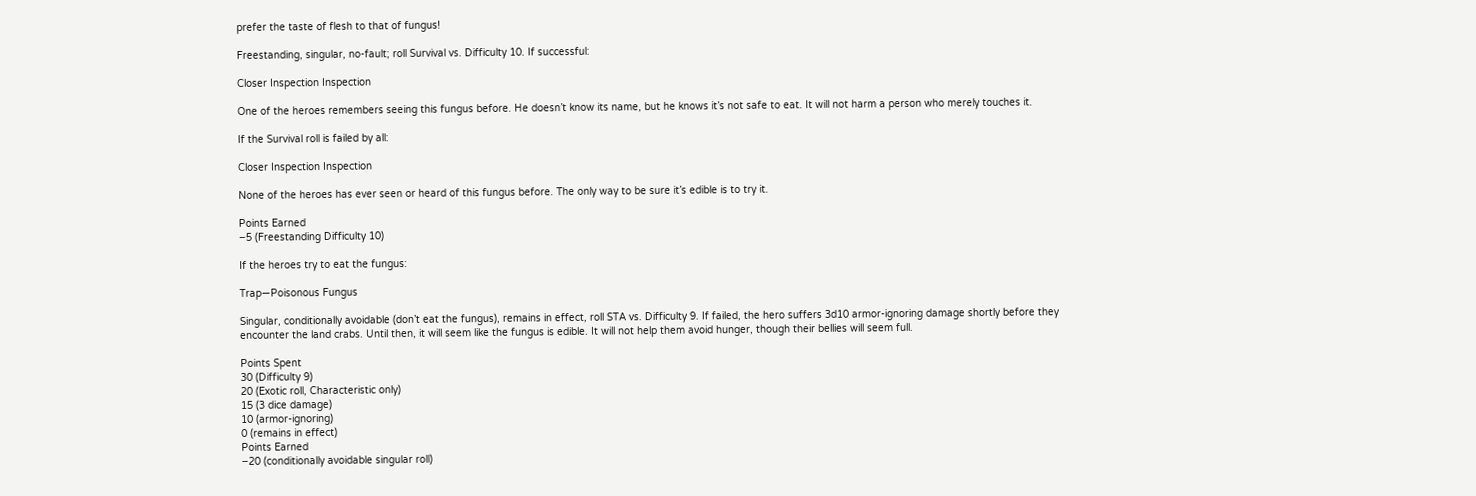prefer the taste of flesh to that of fungus!

Freestanding, singular, no-fault; roll Survival vs. Difficulty 10. If successful:

Closer Inspection Inspection

One of the heroes remembers seeing this fungus before. He doesn’t know its name, but he knows it’s not safe to eat. It will not harm a person who merely touches it.

If the Survival roll is failed by all:

Closer Inspection Inspection

None of the heroes has ever seen or heard of this fungus before. The only way to be sure it’s edible is to try it.

Points Earned
−5 (Freestanding Difficulty 10)

If the heroes try to eat the fungus:

Trap—Poisonous Fungus

Singular, conditionally avoidable (don’t eat the fungus), remains in effect, roll STA vs. Difficulty 9. If failed, the hero suffers 3d10 armor-ignoring damage shortly before they encounter the land crabs. Until then, it will seem like the fungus is edible. It will not help them avoid hunger, though their bellies will seem full.

Points Spent
30 (Difficulty 9)
20 (Exotic roll, Characteristic only)
15 (3 dice damage)
10 (armor-ignoring)
0 (remains in effect)
Points Earned
−20 (conditionally avoidable singular roll)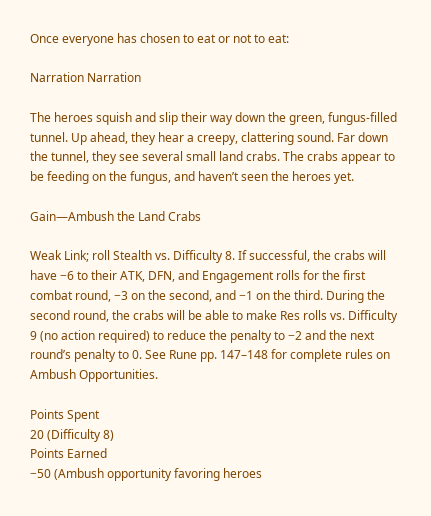Once everyone has chosen to eat or not to eat:

Narration Narration

The heroes squish and slip their way down the green, fungus-filled tunnel. Up ahead, they hear a creepy, clattering sound. Far down the tunnel, they see several small land crabs. The crabs appear to be feeding on the fungus, and haven’t seen the heroes yet.

Gain—Ambush the Land Crabs

Weak Link; roll Stealth vs. Difficulty 8. If successful, the crabs will have −6 to their ATK, DFN, and Engagement rolls for the first combat round, −3 on the second, and −1 on the third. During the second round, the crabs will be able to make Res rolls vs. Difficulty 9 (no action required) to reduce the penalty to −2 and the next round’s penalty to 0. See Rune pp. 147–148 for complete rules on Ambush Opportunities.

Points Spent
20 (Difficulty 8)
Points Earned
−50 (Ambush opportunity favoring heroes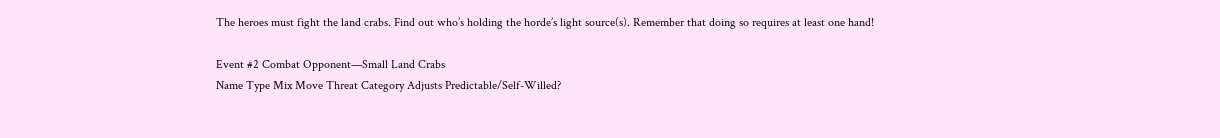The heroes must fight the land crabs. Find out who’s holding the horde’s light source(s). Remember that doing so requires at least one hand!

Event #2 Combat Opponent—Small Land Crabs
Name Type Mix Move Threat Category Adjusts Predictable/Self-Willed?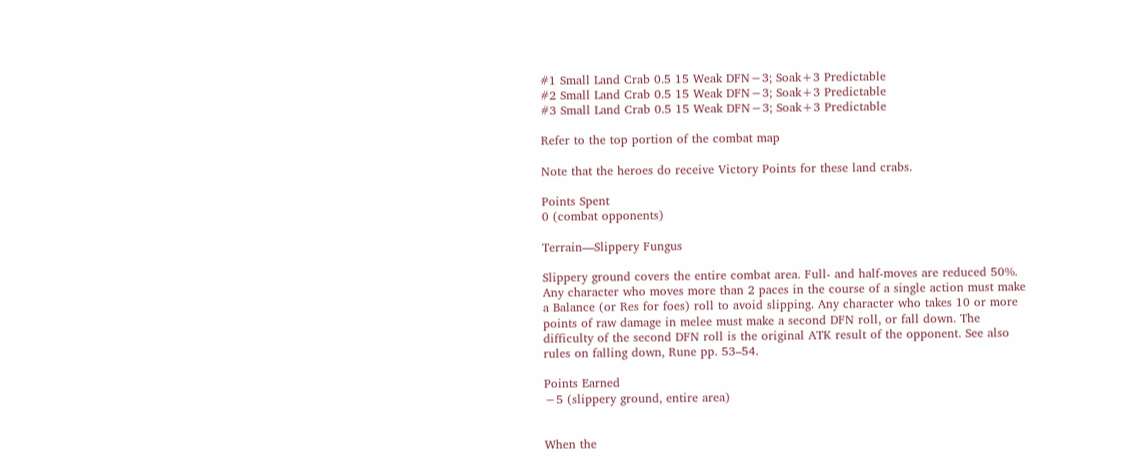#1 Small Land Crab 0.5 15 Weak DFN−3; Soak+3 Predictable
#2 Small Land Crab 0.5 15 Weak DFN−3; Soak+3 Predictable
#3 Small Land Crab 0.5 15 Weak DFN−3; Soak+3 Predictable

Refer to the top portion of the combat map

Note that the heroes do receive Victory Points for these land crabs.

Points Spent
0 (combat opponents)

Terrain—Slippery Fungus

Slippery ground covers the entire combat area. Full- and half-moves are reduced 50%. Any character who moves more than 2 paces in the course of a single action must make a Balance (or Res for foes) roll to avoid slipping. Any character who takes 10 or more points of raw damage in melee must make a second DFN roll, or fall down. The difficulty of the second DFN roll is the original ATK result of the opponent. See also rules on falling down, Rune pp. 53–54.

Points Earned
−5 (slippery ground, entire area)


When the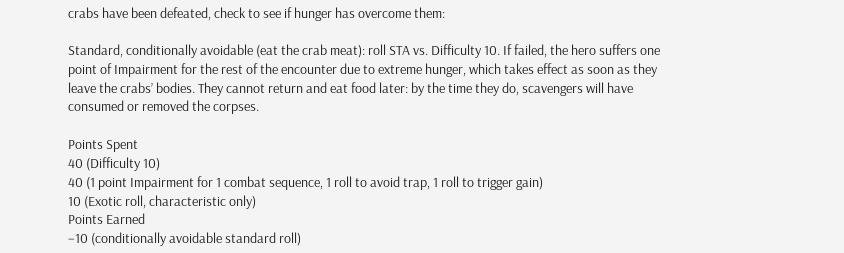crabs have been defeated, check to see if hunger has overcome them:

Standard, conditionally avoidable (eat the crab meat): roll STA vs. Difficulty 10. If failed, the hero suffers one point of Impairment for the rest of the encounter due to extreme hunger, which takes effect as soon as they leave the crabs’ bodies. They cannot return and eat food later: by the time they do, scavengers will have consumed or removed the corpses.

Points Spent
40 (Difficulty 10)
40 (1 point Impairment for 1 combat sequence, 1 roll to avoid trap, 1 roll to trigger gain)
10 (Exotic roll, characteristic only)
Points Earned
−10 (conditionally avoidable standard roll)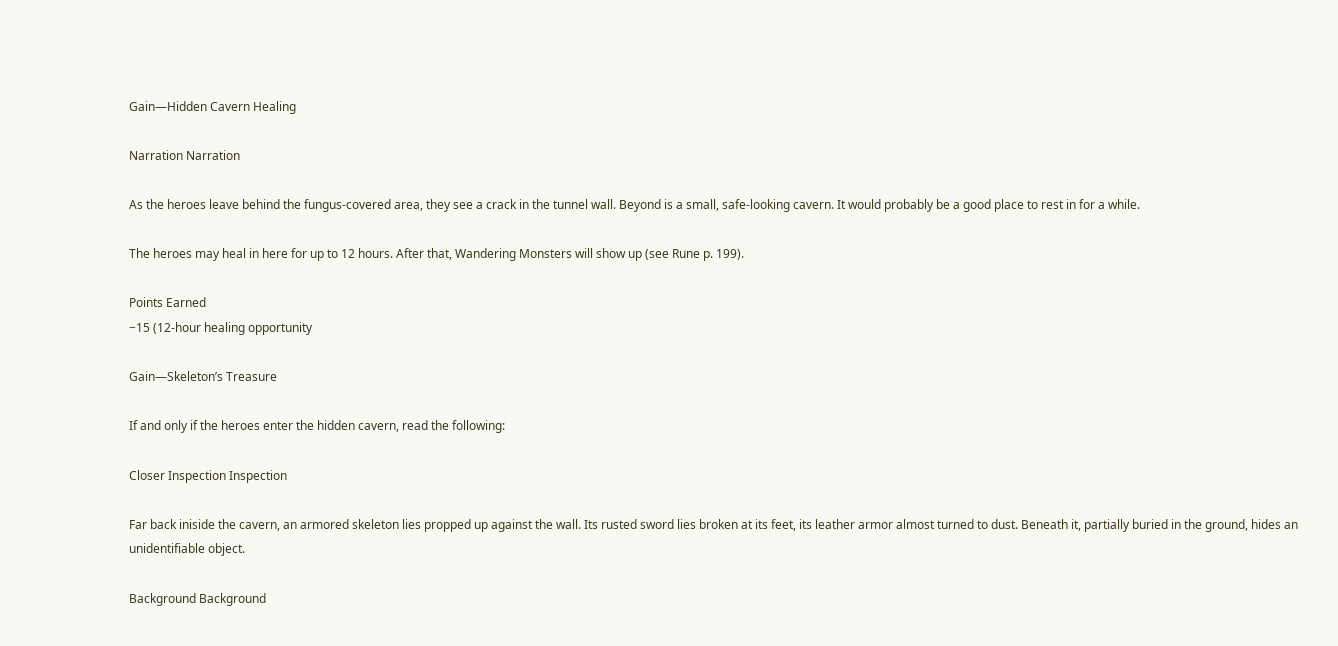Gain—Hidden Cavern Healing

Narration Narration

As the heroes leave behind the fungus-covered area, they see a crack in the tunnel wall. Beyond is a small, safe-looking cavern. It would probably be a good place to rest in for a while.

The heroes may heal in here for up to 12 hours. After that, Wandering Monsters will show up (see Rune p. 199).

Points Earned
−15 (12-hour healing opportunity

Gain—Skeleton’s Treasure

If and only if the heroes enter the hidden cavern, read the following:

Closer Inspection Inspection

Far back iniside the cavern, an armored skeleton lies propped up against the wall. Its rusted sword lies broken at its feet, its leather armor almost turned to dust. Beneath it, partially buried in the ground, hides an unidentifiable object.

Background Background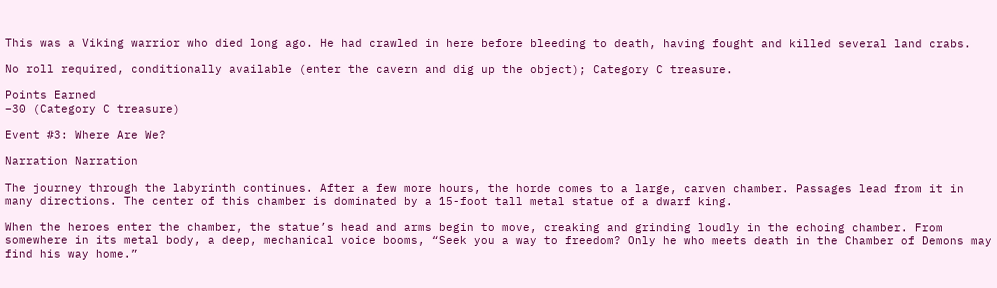This was a Viking warrior who died long ago. He had crawled in here before bleeding to death, having fought and killed several land crabs.

No roll required, conditionally available (enter the cavern and dig up the object); Category C treasure.

Points Earned
−30 (Category C treasure)

Event #3: Where Are We?

Narration Narration

The journey through the labyrinth continues. After a few more hours, the horde comes to a large, carven chamber. Passages lead from it in many directions. The center of this chamber is dominated by a 15-foot tall metal statue of a dwarf king.

When the heroes enter the chamber, the statue’s head and arms begin to move, creaking and grinding loudly in the echoing chamber. From somewhere in its metal body, a deep, mechanical voice booms, “Seek you a way to freedom? Only he who meets death in the Chamber of Demons may find his way home.”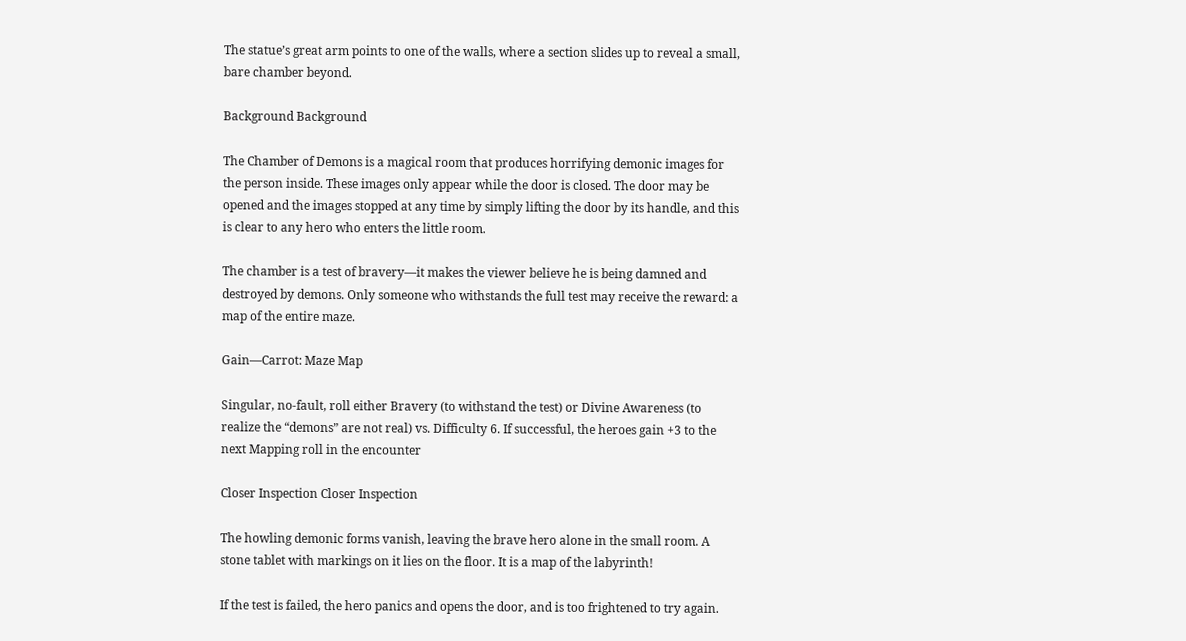The statue’s great arm points to one of the walls, where a section slides up to reveal a small, bare chamber beyond.

Background Background

The Chamber of Demons is a magical room that produces horrifying demonic images for the person inside. These images only appear while the door is closed. The door may be opened and the images stopped at any time by simply lifting the door by its handle, and this is clear to any hero who enters the little room.

The chamber is a test of bravery—it makes the viewer believe he is being damned and destroyed by demons. Only someone who withstands the full test may receive the reward: a map of the entire maze.

Gain—Carrot: Maze Map

Singular, no-fault, roll either Bravery (to withstand the test) or Divine Awareness (to realize the “demons” are not real) vs. Difficulty 6. If successful, the heroes gain +3 to the next Mapping roll in the encounter

Closer Inspection Closer Inspection

The howling demonic forms vanish, leaving the brave hero alone in the small room. A stone tablet with markings on it lies on the floor. It is a map of the labyrinth!

If the test is failed, the hero panics and opens the door, and is too frightened to try again.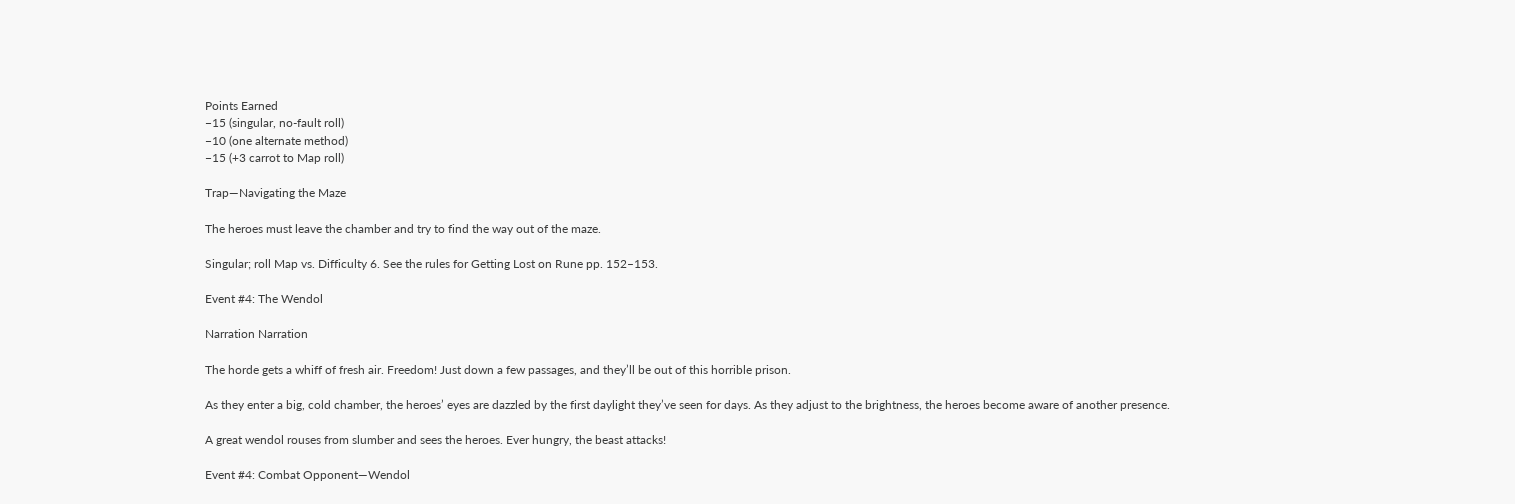Points Earned
−15 (singular, no-fault roll)
−10 (one alternate method)
−15 (+3 carrot to Map roll)

Trap—Navigating the Maze

The heroes must leave the chamber and try to find the way out of the maze.

Singular; roll Map vs. Difficulty 6. See the rules for Getting Lost on Rune pp. 152–153.

Event #4: The Wendol

Narration Narration

The horde gets a whiff of fresh air. Freedom! Just down a few passages, and they’ll be out of this horrible prison.

As they enter a big, cold chamber, the heroes’ eyes are dazzled by the first daylight they’ve seen for days. As they adjust to the brightness, the heroes become aware of another presence.

A great wendol rouses from slumber and sees the heroes. Ever hungry, the beast attacks!

Event #4: Combat Opponent—Wendol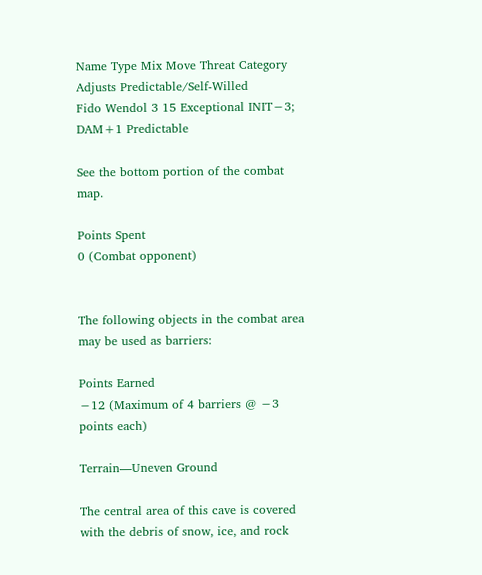Name Type Mix Move Threat Category Adjusts Predictable/Self-Willed
Fido Wendol 3 15 Exceptional INIT−3; DAM+1 Predictable

See the bottom portion of the combat map.

Points Spent
0 (Combat opponent)


The following objects in the combat area may be used as barriers:

Points Earned
−12 (Maximum of 4 barriers @ −3 points each)

Terrain—Uneven Ground

The central area of this cave is covered with the debris of snow, ice, and rock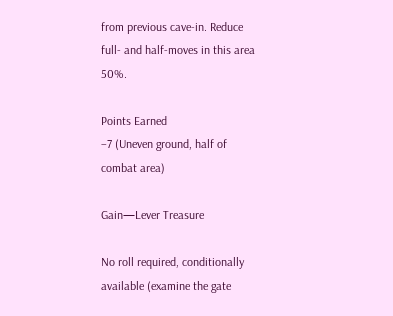from previous cave-in. Reduce full- and half-moves in this area 50%.

Points Earned
−7 (Uneven ground, half of combat area)

Gain—Lever Treasure

No roll required, conditionally available (examine the gate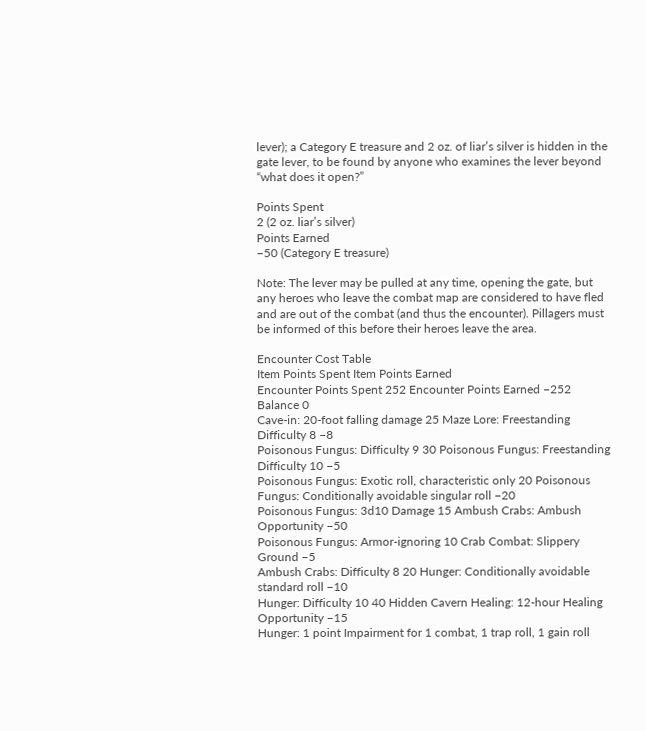lever); a Category E treasure and 2 oz. of liar’s silver is hidden in the gate lever, to be found by anyone who examines the lever beyond “what does it open?”

Points Spent
2 (2 oz. liar’s silver)
Points Earned
−50 (Category E treasure)

Note: The lever may be pulled at any time, opening the gate, but any heroes who leave the combat map are considered to have fled and are out of the combat (and thus the encounter). Pillagers must be informed of this before their heroes leave the area.

Encounter Cost Table
Item Points Spent Item Points Earned
Encounter Points Spent 252 Encounter Points Earned −252
Balance 0
Cave-in: 20-foot falling damage 25 Maze Lore: Freestanding Difficulty 8 −8
Poisonous Fungus: Difficulty 9 30 Poisonous Fungus: Freestanding Difficulty 10 −5
Poisonous Fungus: Exotic roll, characteristic only 20 Poisonous Fungus: Conditionally avoidable singular roll −20
Poisonous Fungus: 3d10 Damage 15 Ambush Crabs: Ambush Opportunity −50
Poisonous Fungus: Armor-ignoring 10 Crab Combat: Slippery Ground −5
Ambush Crabs: Difficulty 8 20 Hunger: Conditionally avoidable standard roll −10
Hunger: Difficulty 10 40 Hidden Cavern Healing: 12-hour Healing Opportunity −15
Hunger: 1 point Impairment for 1 combat, 1 trap roll, 1 gain roll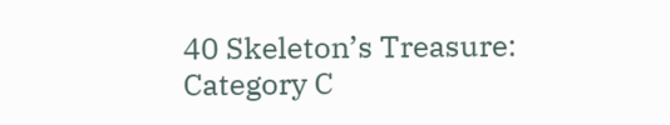40 Skeleton’s Treasure: Category C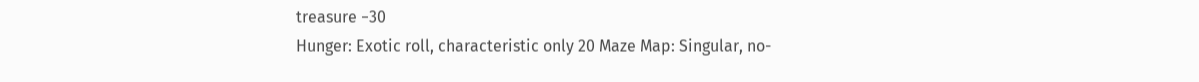treasure −30
Hunger: Exotic roll, characteristic only 20 Maze Map: Singular, no-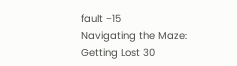fault −15
Navigating the Maze: Getting Lost 30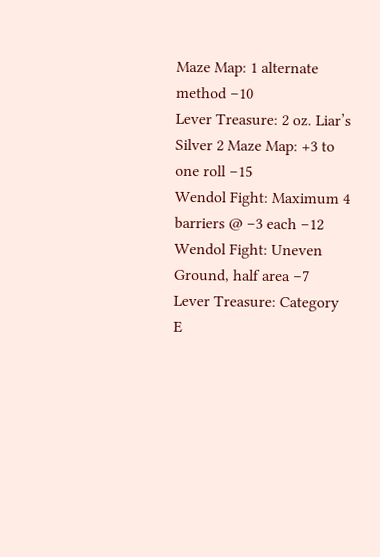Maze Map: 1 alternate method −10
Lever Treasure: 2 oz. Liar’s Silver 2 Maze Map: +3 to one roll −15
Wendol Fight: Maximum 4 barriers @ −3 each −12
Wendol Fight: Uneven Ground, half area −7
Lever Treasure: Category E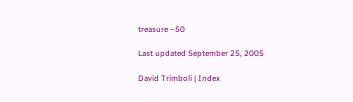treasure −50

Last updated September 25, 2005

David Trimboli | Index